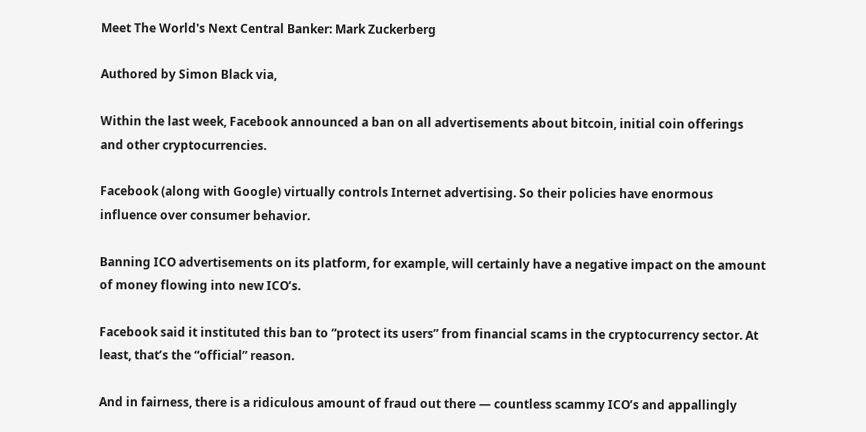Meet The World's Next Central Banker: Mark Zuckerberg

Authored by Simon Black via,

Within the last week, Facebook announced a ban on all advertisements about bitcoin, initial coin offerings and other cryptocurrencies.

Facebook (along with Google) virtually controls Internet advertising. So their policies have enormous influence over consumer behavior.

Banning ICO advertisements on its platform, for example, will certainly have a negative impact on the amount of money flowing into new ICO’s.

Facebook said it instituted this ban to “protect its users” from financial scams in the cryptocurrency sector. At least, that’s the “official” reason.

And in fairness, there is a ridiculous amount of fraud out there — countless scammy ICO’s and appallingly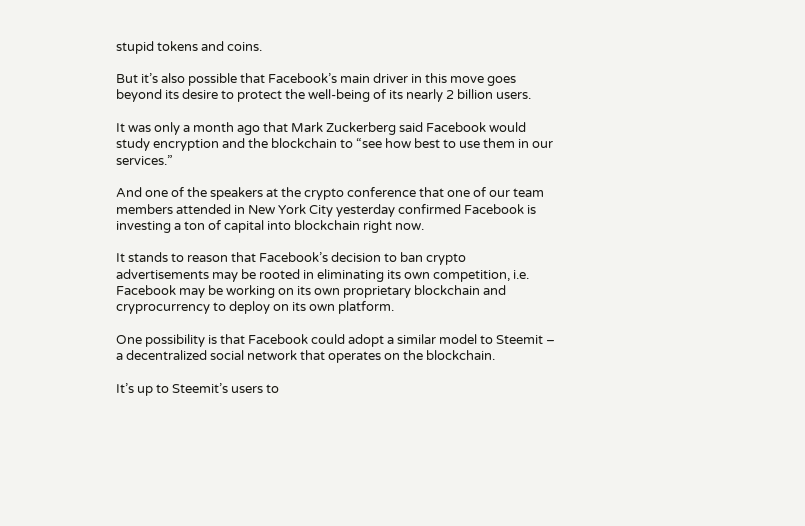stupid tokens and coins.

But it’s also possible that Facebook’s main driver in this move goes beyond its desire to protect the well-being of its nearly 2 billion users.

It was only a month ago that Mark Zuckerberg said Facebook would study encryption and the blockchain to “see how best to use them in our services.”

And one of the speakers at the crypto conference that one of our team members attended in New York City yesterday confirmed Facebook is investing a ton of capital into blockchain right now.

It stands to reason that Facebook’s decision to ban crypto advertisements may be rooted in eliminating its own competition, i.e. Facebook may be working on its own proprietary blockchain and cryprocurrency to deploy on its own platform.

One possibility is that Facebook could adopt a similar model to Steemit – a decentralized social network that operates on the blockchain.

It’s up to Steemit’s users to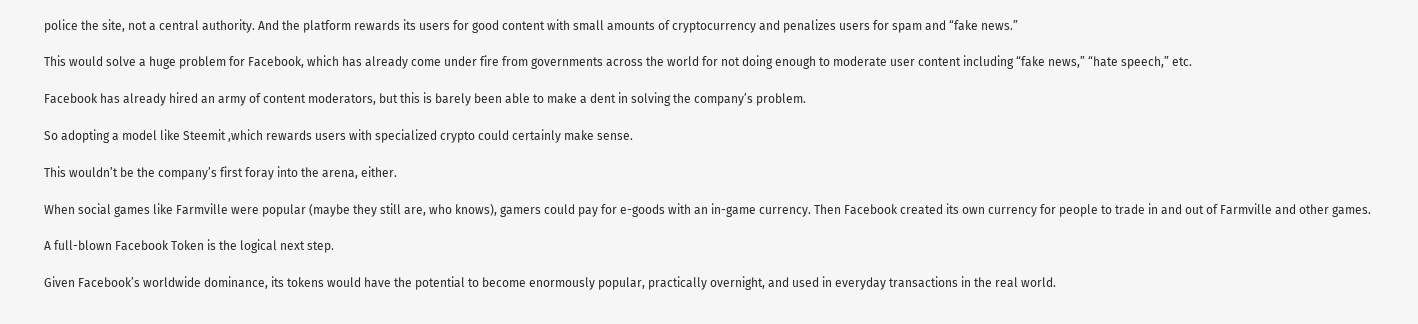police the site, not a central authority. And the platform rewards its users for good content with small amounts of cryptocurrency and penalizes users for spam and “fake news.”

This would solve a huge problem for Facebook, which has already come under fire from governments across the world for not doing enough to moderate user content including “fake news,” “hate speech,” etc.

Facebook has already hired an army of content moderators, but this is barely been able to make a dent in solving the company’s problem.

So adopting a model like Steemit ,which rewards users with specialized crypto could certainly make sense.

This wouldn’t be the company’s first foray into the arena, either.

When social games like Farmville were popular (maybe they still are, who knows), gamers could pay for e-goods with an in-game currency. Then Facebook created its own currency for people to trade in and out of Farmville and other games.

A full-blown Facebook Token is the logical next step.

Given Facebook’s worldwide dominance, its tokens would have the potential to become enormously popular, practically overnight, and used in everyday transactions in the real world.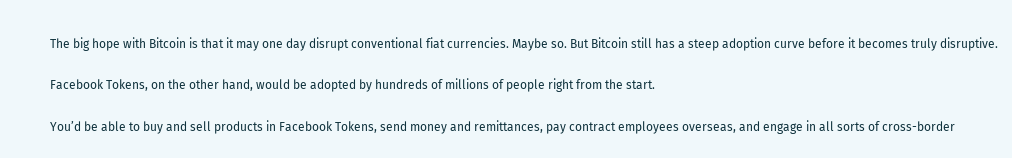The big hope with Bitcoin is that it may one day disrupt conventional fiat currencies. Maybe so. But Bitcoin still has a steep adoption curve before it becomes truly disruptive.

Facebook Tokens, on the other hand, would be adopted by hundreds of millions of people right from the start.

You’d be able to buy and sell products in Facebook Tokens, send money and remittances, pay contract employees overseas, and engage in all sorts of cross-border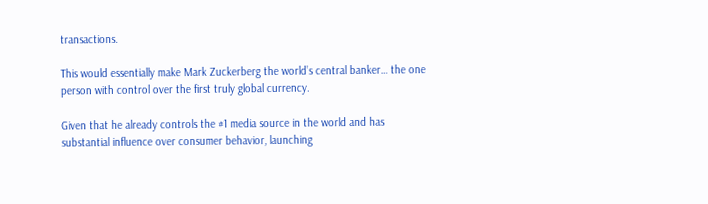transactions.

This would essentially make Mark Zuckerberg the world’s central banker… the one person with control over the first truly global currency.

Given that he already controls the #1 media source in the world and has substantial influence over consumer behavior, launching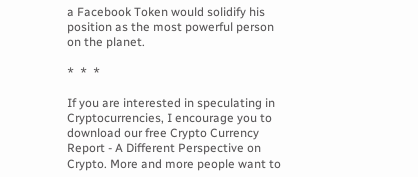a Facebook Token would solidify his position as the most powerful person on the planet.

*  *  *

If you are interested in speculating in Cryptocurrencies, I encourage you to download our free Crypto Currency Report - A Different Perspective on Crypto. More and more people want to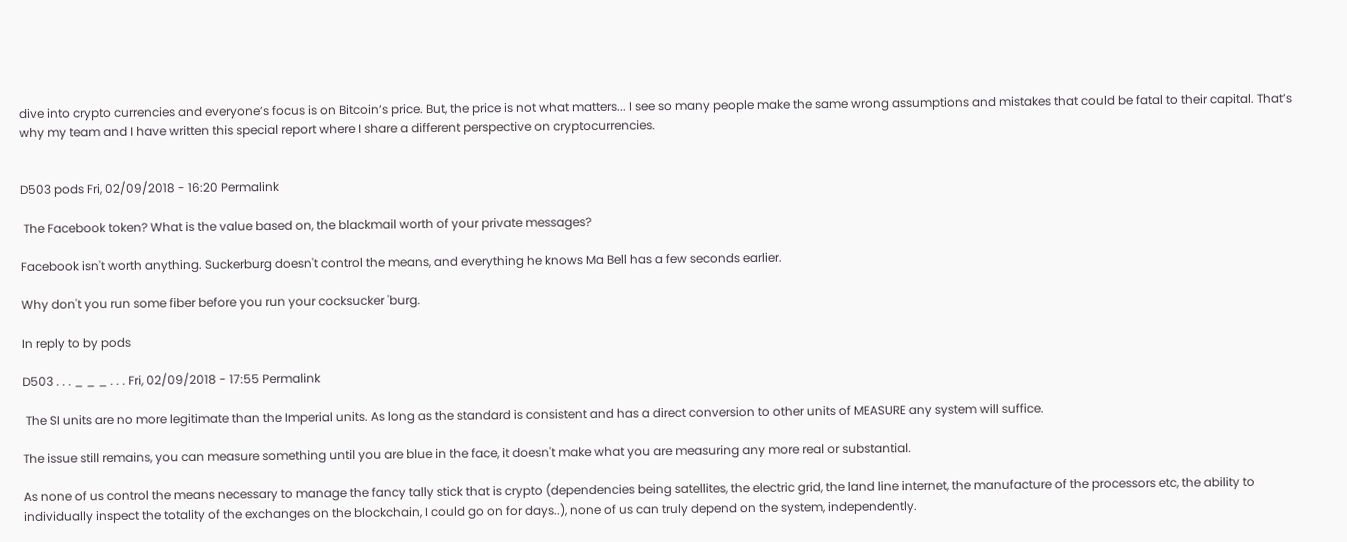dive into crypto currencies and everyone’s focus is on Bitcoin’s price. But, the price is not what matters... I see so many people make the same wrong assumptions and mistakes that could be fatal to their capital. That’s why my team and I have written this special report where I share a different perspective on cryptocurrencies.


D503 pods Fri, 02/09/2018 - 16:20 Permalink

 The Facebook token? What is the value based on, the blackmail worth of your private messages?

Facebook isn't worth anything. Suckerburg doesn't control the means, and everything he knows Ma Bell has a few seconds earlier.

Why don't you run some fiber before you run your cocksucker 'burg.

In reply to by pods

D503 . . . _ _ _ . . . Fri, 02/09/2018 - 17:55 Permalink

 The SI units are no more legitimate than the Imperial units. As long as the standard is consistent and has a direct conversion to other units of MEASURE any system will suffice.

The issue still remains, you can measure something until you are blue in the face, it doesn't make what you are measuring any more real or substantial.

As none of us control the means necessary to manage the fancy tally stick that is crypto (dependencies being satellites, the electric grid, the land line internet, the manufacture of the processors etc, the ability to individually inspect the totality of the exchanges on the blockchain, I could go on for days..), none of us can truly depend on the system, independently.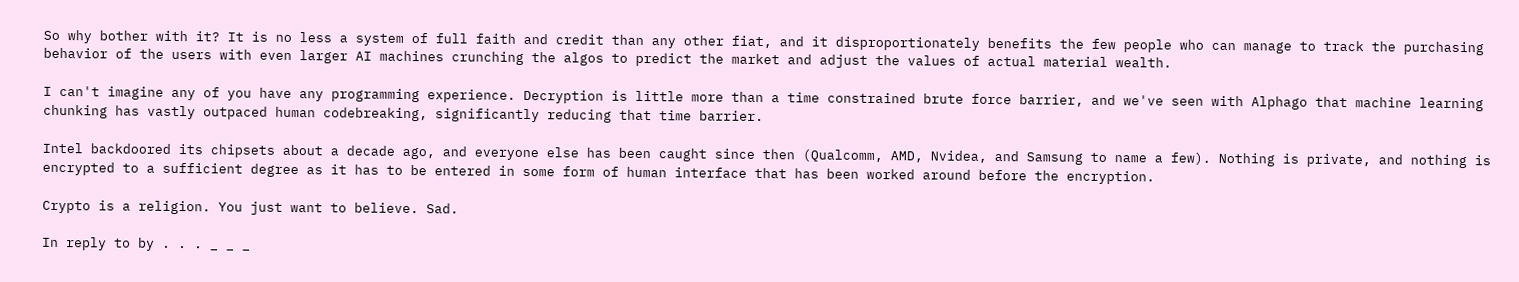So why bother with it? It is no less a system of full faith and credit than any other fiat, and it disproportionately benefits the few people who can manage to track the purchasing behavior of the users with even larger AI machines crunching the algos to predict the market and adjust the values of actual material wealth.

I can't imagine any of you have any programming experience. Decryption is little more than a time constrained brute force barrier, and we've seen with Alphago that machine learning chunking has vastly outpaced human codebreaking, significantly reducing that time barrier.

Intel backdoored its chipsets about a decade ago, and everyone else has been caught since then (Qualcomm, AMD, Nvidea, and Samsung to name a few). Nothing is private, and nothing is encrypted to a sufficient degree as it has to be entered in some form of human interface that has been worked around before the encryption.

Crypto is a religion. You just want to believe. Sad.

In reply to by . . . _ _ _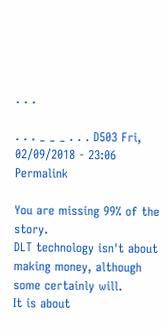. . .

. . . _ _ _ . . . D503 Fri, 02/09/2018 - 23:06 Permalink

You are missing 99% of the story.
DLT technology isn't about making money, although some certainly will.
It is about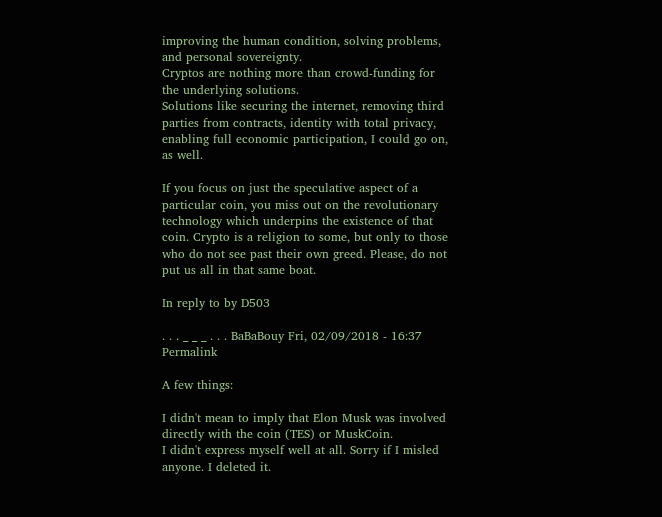improving the human condition, solving problems, and personal sovereignty.
Cryptos are nothing more than crowd-funding for the underlying solutions.
Solutions like securing the internet, removing third parties from contracts, identity with total privacy, enabling full economic participation, I could go on, as well.

If you focus on just the speculative aspect of a particular coin, you miss out on the revolutionary technology which underpins the existence of that coin. Crypto is a religion to some, but only to those who do not see past their own greed. Please, do not put us all in that same boat.

In reply to by D503

. . . _ _ _ . . . BaBaBouy Fri, 02/09/2018 - 16:37 Permalink

A few things:

I didn't mean to imply that Elon Musk was involved directly with the coin (TES) or MuskCoin.
I didn't express myself well at all. Sorry if I misled anyone. I deleted it.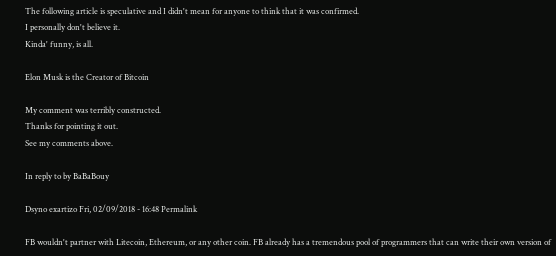The following article is speculative and I didn't mean for anyone to think that it was confirmed.
I personally don't believe it.
Kinda' funny, is all.

Elon Musk is the Creator of Bitcoin

My comment was terribly constructed.
Thanks for pointing it out.
See my comments above.

In reply to by BaBaBouy

Dsyno exartizo Fri, 02/09/2018 - 16:48 Permalink

FB wouldn't partner with Litecoin, Ethereum, or any other coin. FB already has a tremendous pool of programmers that can write their own version of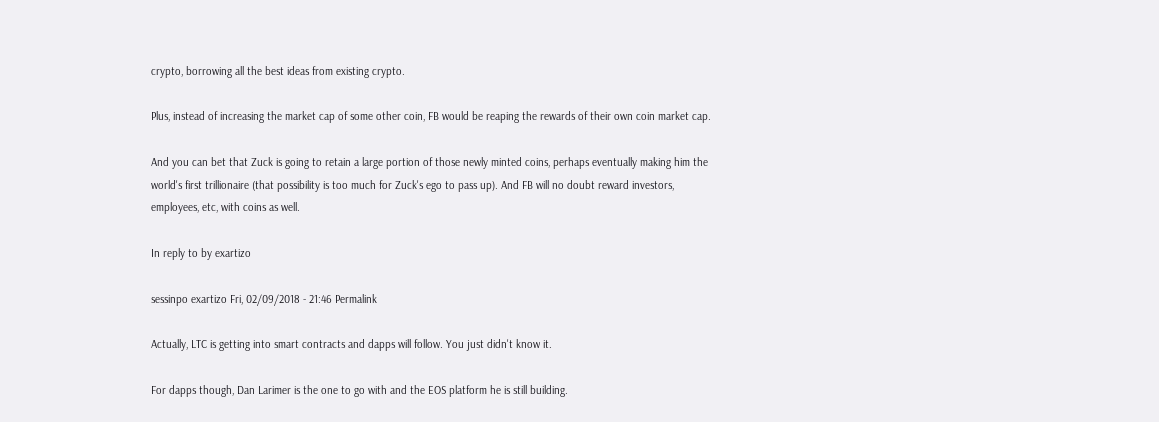crypto, borrowing all the best ideas from existing crypto.

Plus, instead of increasing the market cap of some other coin, FB would be reaping the rewards of their own coin market cap.

And you can bet that Zuck is going to retain a large portion of those newly minted coins, perhaps eventually making him the world's first trillionaire (that possibility is too much for Zuck's ego to pass up). And FB will no doubt reward investors, employees, etc, with coins as well.

In reply to by exartizo

sessinpo exartizo Fri, 02/09/2018 - 21:46 Permalink

Actually, LTC is getting into smart contracts and dapps will follow. You just didn't know it.

For dapps though, Dan Larimer is the one to go with and the EOS platform he is still building.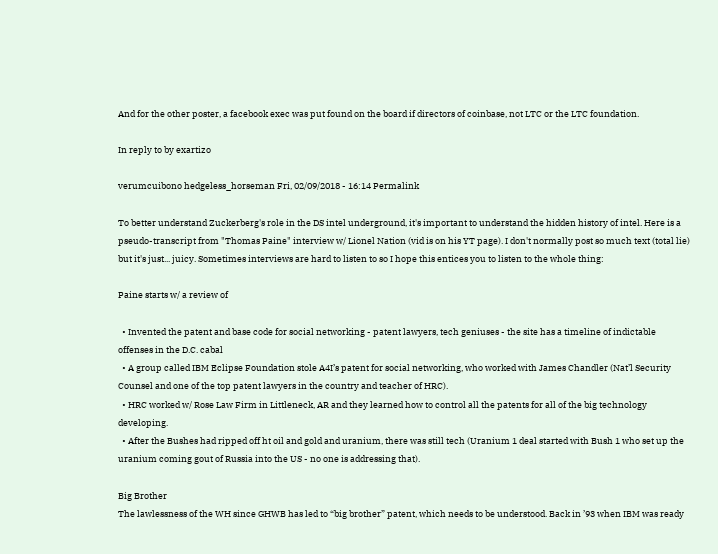And for the other poster, a facebook exec was put found on the board if directors of coinbase, not LTC or the LTC foundation.

In reply to by exartizo

verumcuibono hedgeless_horseman Fri, 02/09/2018 - 16:14 Permalink

To better understand Zuckerberg's role in the DS intel underground, it's important to understand the hidden history of intel. Here is a pseudo-transcript from "Thomas Paine" interview w/ Lionel Nation (vid is on his YT page). I don't normally post so much text (total lie) but it's just... juicy. Sometimes interviews are hard to listen to so I hope this entices you to listen to the whole thing:

Paine starts w/ a review of

  • Invented the patent and base code for social networking - patent lawyers, tech geniuses - the site has a timeline of indictable offenses in the D.C. cabal
  • A group called IBM Eclipse Foundation stole A4I’s patent for social networking, who worked with James Chandler (Nat’l Security Counsel and one of the top patent lawyers in the country and teacher of HRC).
  • HRC worked w/ Rose Law Firm in Littleneck, AR and they learned how to control all the patents for all of the big technology developing.
  • After the Bushes had ripped off ht oil and gold and uranium, there was still tech (Uranium 1 deal started with Bush 1 who set up the uranium coming gout of Russia into the US - no one is addressing that).

Big Brother
The lawlessness of the WH since GHWB has led to “big brother” patent, which needs to be understood. Back in ’93 when IBM was ready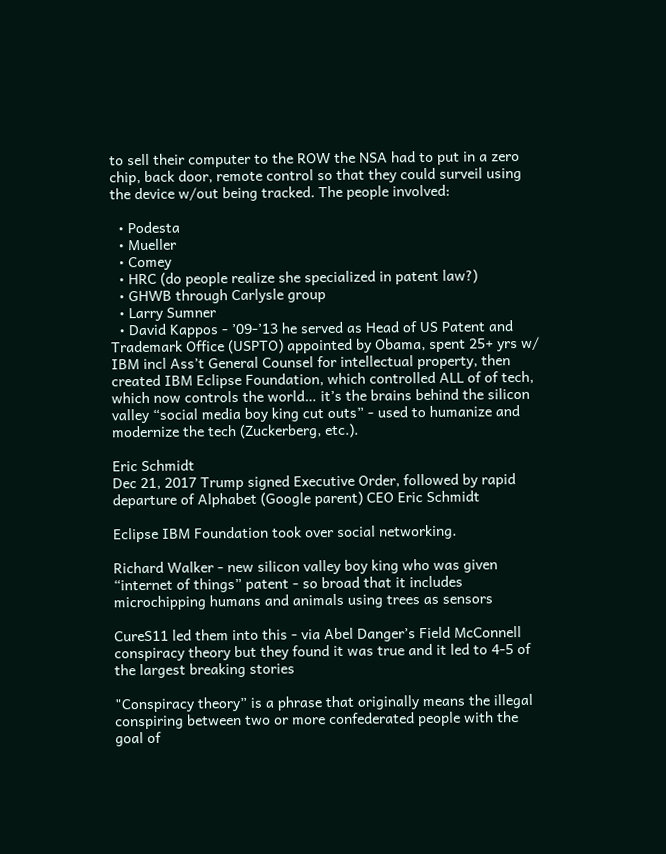to sell their computer to the ROW the NSA had to put in a zero chip, back door, remote control so that they could surveil using the device w/out being tracked. The people involved:

  • Podesta
  • Mueller
  • Comey
  • HRC (do people realize she specialized in patent law?)
  • GHWB through Carlysle group
  • Larry Sumner
  • David Kappos - ’09-’13 he served as Head of US Patent and Trademark Office (USPTO) appointed by Obama, spent 25+ yrs w/ IBM incl Ass’t General Counsel for intellectual property, then created IBM Eclipse Foundation, which controlled ALL of of tech, which now controls the world… it’s the brains behind the silicon valley “social media boy king cut outs” - used to humanize and modernize the tech (Zuckerberg, etc.).

Eric Schmidt
Dec 21, 2017 Trump signed Executive Order, followed by rapid departure of Alphabet (Google parent) CEO Eric Schmidt

Eclipse IBM Foundation took over social networking.

Richard Walker - new silicon valley boy king who was given “internet of things” patent - so broad that it includes microchipping humans and animals using trees as sensors

CureS11 led them into this - via Abel Danger’s Field McConnell conspiracy theory but they found it was true and it led to 4-5 of the largest breaking stories

"Conspiracy theory” is a phrase that originally means the illegal conspiring between two or more confederated people with the goal of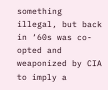something illegal, but back in ‘60s was co-opted and weaponized by CIA to imply a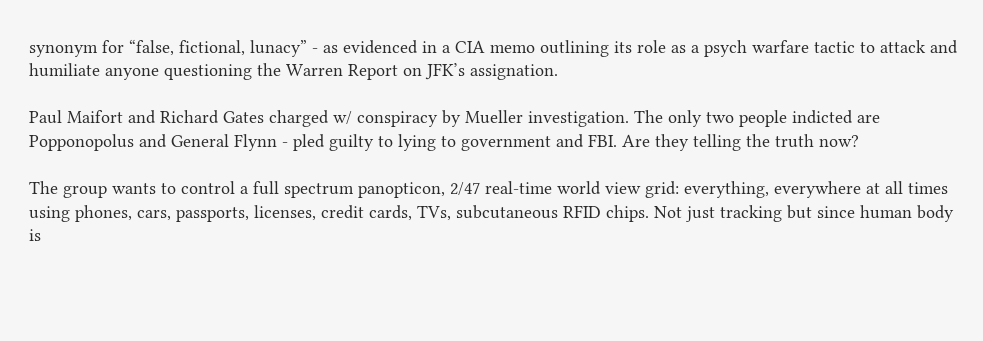synonym for “false, fictional, lunacy” - as evidenced in a CIA memo outlining its role as a psych warfare tactic to attack and humiliate anyone questioning the Warren Report on JFK’s assignation.

Paul Maifort and Richard Gates charged w/ conspiracy by Mueller investigation. The only two people indicted are Popponopolus and General Flynn - pled guilty to lying to government and FBI. Are they telling the truth now?

The group wants to control a full spectrum panopticon, 2/47 real-time world view grid: everything, everywhere at all times using phones, cars, passports, licenses, credit cards, TVs, subcutaneous RFID chips. Not just tracking but since human body is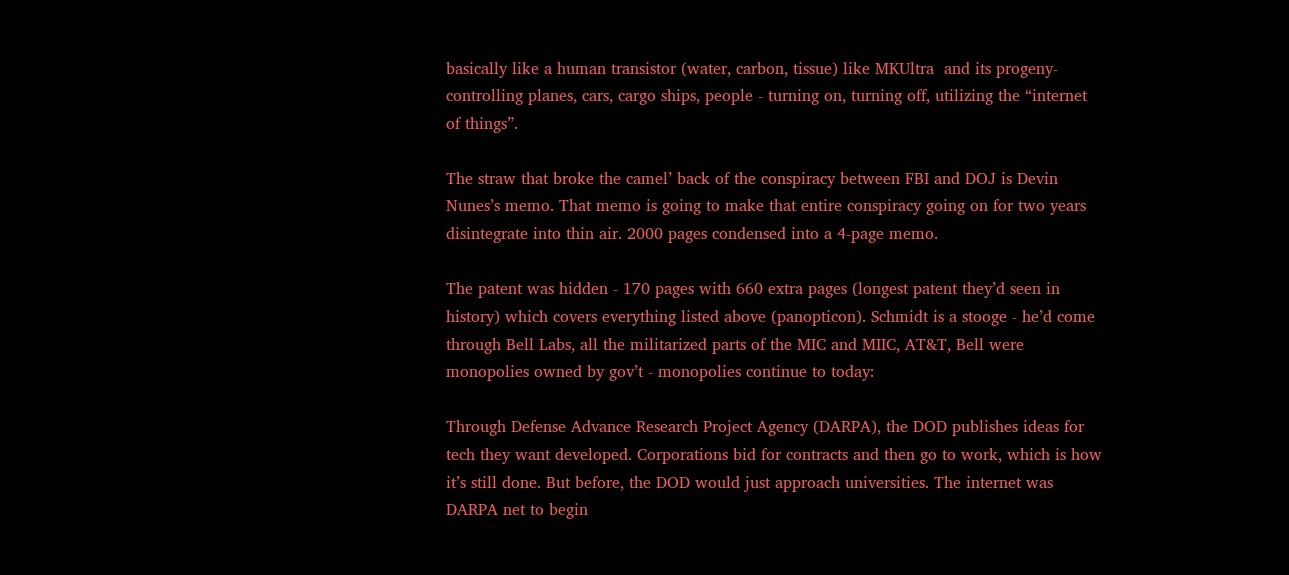basically like a human transistor (water, carbon, tissue) like MKUltra  and its progeny- controlling planes, cars, cargo ships, people - turning on, turning off, utilizing the “internet of things”.

The straw that broke the camel’ back of the conspiracy between FBI and DOJ is Devin Nunes’s memo. That memo is going to make that entire conspiracy going on for two years disintegrate into thin air. 2000 pages condensed into a 4-page memo.

The patent was hidden - 170 pages with 660 extra pages (longest patent they’d seen in history) which covers everything listed above (panopticon). Schmidt is a stooge - he’d come through Bell Labs, all the militarized parts of the MIC and MIIC, AT&T, Bell were monopolies owned by gov’t - monopolies continue to today:

Through Defense Advance Research Project Agency (DARPA), the DOD publishes ideas for tech they want developed. Corporations bid for contracts and then go to work, which is how it’s still done. But before, the DOD would just approach universities. The internet was DARPA net to begin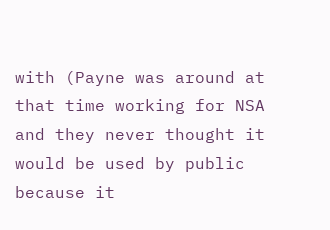with (Payne was around at that time working for NSA and they never thought it would be used by public because it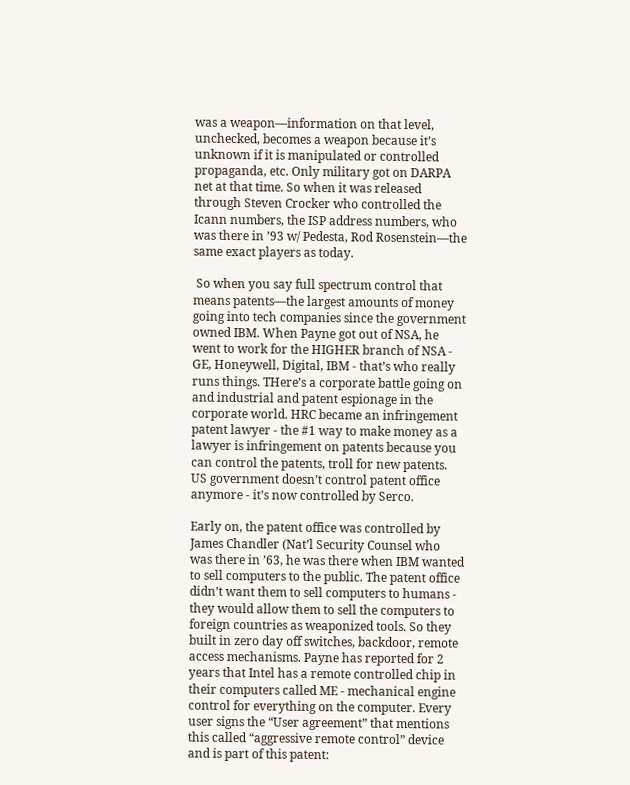was a weapon—information on that level, unchecked, becomes a weapon because it’s unknown if it is manipulated or controlled propaganda, etc. Only military got on DARPA net at that time. So when it was released through Steven Crocker who controlled the Icann numbers, the ISP address numbers, who was there in ’93 w/ Pedesta, Rod Rosenstein—the same exact players as today.

 So when you say full spectrum control that means patents—the largest amounts of money going into tech companies since the government owned IBM. When Payne got out of NSA, he went to work for the HIGHER branch of NSA - GE, Honeywell, Digital, IBM - that’s who really runs things. THere’s a corporate battle going on and industrial and patent espionage in the corporate world. HRC became an infringement patent lawyer - the #1 way to make money as a lawyer is infringement on patents because you can control the patents, troll for new patents. US government doesn’t control patent office anymore - it’s now controlled by Serco.

Early on, the patent office was controlled by James Chandler (Nat’l Security Counsel who was there in ’63, he was there when IBM wanted to sell computers to the public. The patent office didn’t want them to sell computers to humans - they would allow them to sell the computers to foreign countries as weaponized tools. So they built in zero day off switches, backdoor, remote access mechanisms. Payne has reported for 2 years that Intel has a remote controlled chip in their computers called ME - mechanical engine control for everything on the computer. Every user signs the “User agreement” that mentions this called “aggressive remote control” device and is part of this patent: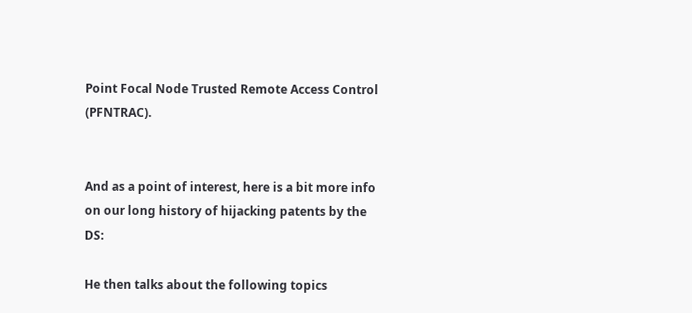Point Focal Node Trusted Remote Access Control (PFNTRAC).


And as a point of interest, here is a bit more info on our long history of hijacking patents by the DS:

He then talks about the following topics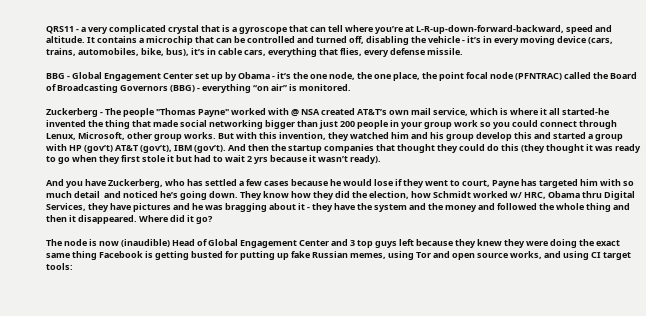QRS11 - a very complicated crystal that is a gyroscope that can tell where you’re at L-R-up-down-forward-backward, speed and altitude. It contains a microchip that can be controlled and turned off, disabling the vehicle - it’s in every moving device (cars, trains, automobiles, bike, bus), it’s in cable cars, everything that flies, every defense missile.

BBG - Global Engagement Center set up by Obama - it’s the one node, the one place, the point focal node (PFNTRAC) called the Board of Broadcasting Governors (BBG) - everything “on air” is monitored.

Zuckerberg - The people "Thomas Payne" worked with @ NSA created AT&T’s own mail service, which is where it all started-he invented the thing that made social networking bigger than just 200 people in your group work so you could connect through Lenux, Microsoft, other group works. But with this invention, they watched him and his group develop this and started a group with HP (gov’t) AT&T (gov’t), IBM (gov’t). And then the startup companies that thought they could do this (they thought it was ready to go when they first stole it but had to wait 2 yrs because it wasn’t ready).

And you have Zuckerberg, who has settled a few cases because he would lose if they went to court, Payne has targeted him with so much detail  and noticed he’s going down. They know how they did the election, how Schmidt worked w/ HRC, Obama thru Digital Services, they have pictures and he was bragging about it - they have the system and the money and followed the whole thing and then it disappeared. Where did it go?

The node is now (inaudible) Head of Global Engagement Center and 3 top guys left because they knew they were doing the exact same thing Facebook is getting busted for putting up fake Russian memes, using Tor and open source works, and using CI target tools: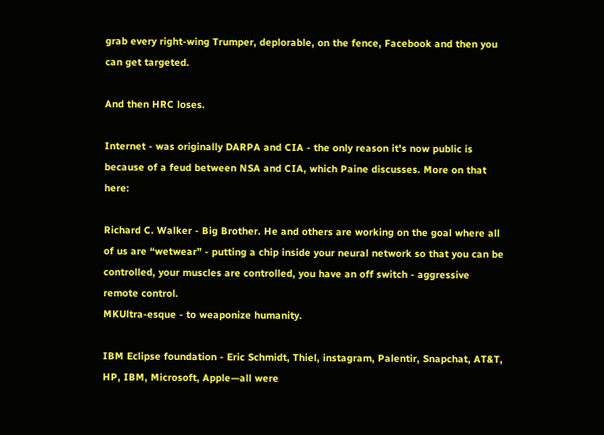grab every right-wing Trumper, deplorable, on the fence, Facebook and then you can get targeted.

And then HRC loses.

Internet - was originally DARPA and CIA - the only reason it's now public is because of a feud between NSA and CIA, which Paine discusses. More on that here:

Richard C. Walker - Big Brother. He and others are working on the goal where all of us are “wetwear” - putting a chip inside your neural network so that you can be controlled, your muscles are controlled, you have an off switch - aggressive remote control.
MKUltra-esque - to weaponize humanity.

IBM Eclipse foundation - Eric Schmidt, Thiel, instagram, Palentir, Snapchat, AT&T, HP, IBM, Microsoft, Apple—all were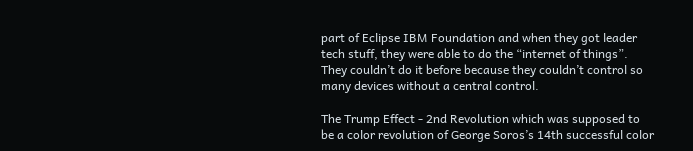part of Eclipse IBM Foundation and when they got leader tech stuff, they were able to do the “internet of things”. They couldn’t do it before because they couldn’t control so many devices without a central control.

The Trump Effect - 2nd Revolution which was supposed to be a color revolution of George Soros’s 14th successful color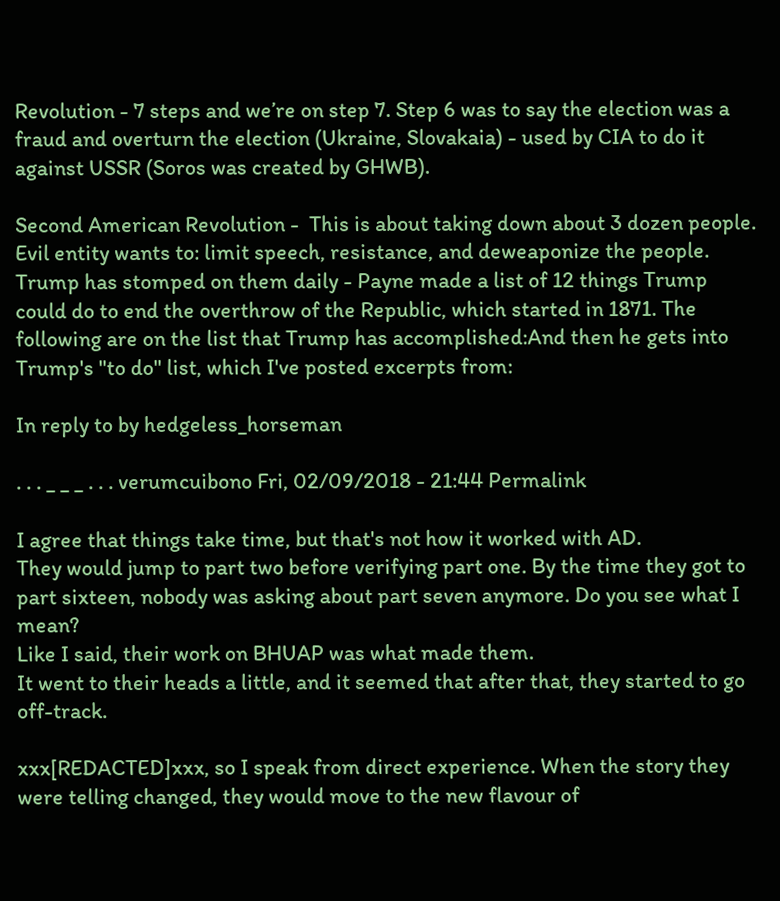Revolution - 7 steps and we’re on step 7. Step 6 was to say the election was a fraud and overturn the election (Ukraine, Slovakaia) - used by CIA to do it against USSR (Soros was created by GHWB).

Second American Revolution -  This is about taking down about 3 dozen people. Evil entity wants to: limit speech, resistance, and deweaponize the people. Trump has stomped on them daily - Payne made a list of 12 things Trump could do to end the overthrow of the Republic, which started in 1871. The following are on the list that Trump has accomplished:And then he gets into Trump's "to do" list, which I've posted excerpts from:

In reply to by hedgeless_horseman

. . . _ _ _ . . . verumcuibono Fri, 02/09/2018 - 21:44 Permalink

I agree that things take time, but that's not how it worked with AD.
They would jump to part two before verifying part one. By the time they got to part sixteen, nobody was asking about part seven anymore. Do you see what I mean?
Like I said, their work on BHUAP was what made them.
It went to their heads a little, and it seemed that after that, they started to go off-track.

xxx[REDACTED]xxx, so I speak from direct experience. When the story they were telling changed, they would move to the new flavour of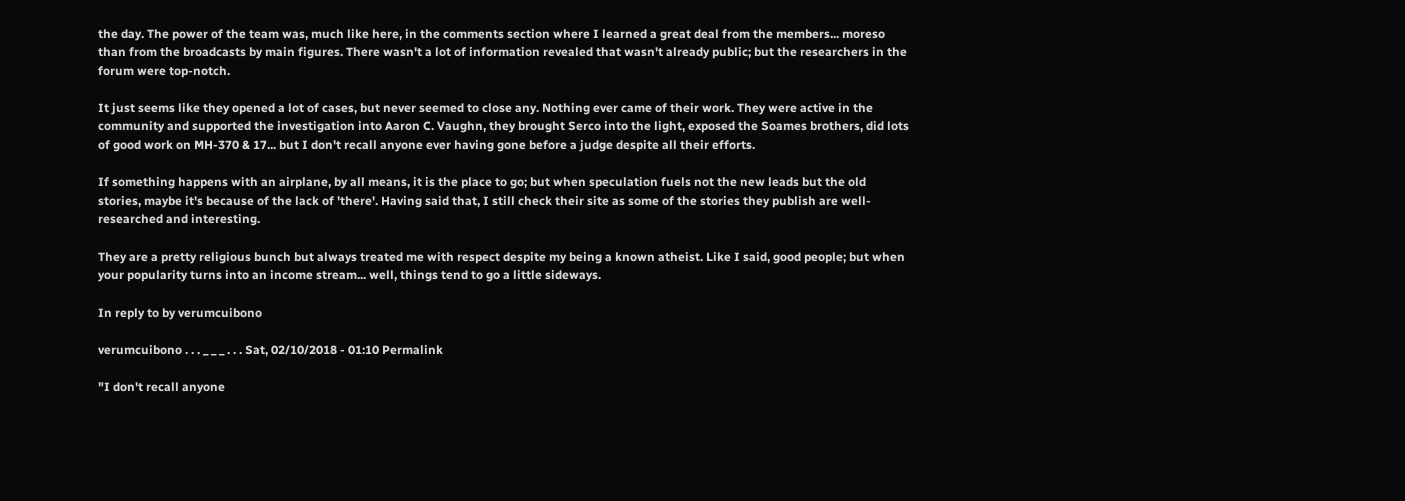the day. The power of the team was, much like here, in the comments section where I learned a great deal from the members... moreso than from the broadcasts by main figures. There wasn't a lot of information revealed that wasn't already public; but the researchers in the forum were top-notch.

It just seems like they opened a lot of cases, but never seemed to close any. Nothing ever came of their work. They were active in the community and supported the investigation into Aaron C. Vaughn, they brought Serco into the light, exposed the Soames brothers, did lots of good work on MH-370 & 17... but I don't recall anyone ever having gone before a judge despite all their efforts.

If something happens with an airplane, by all means, it is the place to go; but when speculation fuels not the new leads but the old stories, maybe it's because of the lack of 'there'. Having said that, I still check their site as some of the stories they publish are well-researched and interesting.

They are a pretty religious bunch but always treated me with respect despite my being a known atheist. Like I said, good people; but when your popularity turns into an income stream... well, things tend to go a little sideways.

In reply to by verumcuibono

verumcuibono . . . _ _ _ . . . Sat, 02/10/2018 - 01:10 Permalink

"I don't recall anyone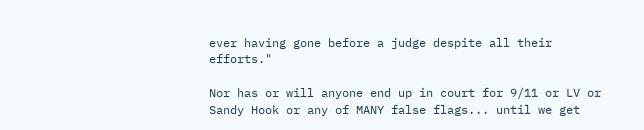ever having gone before a judge despite all their efforts."

Nor has or will anyone end up in court for 9/11 or LV or Sandy Hook or any of MANY false flags... until we get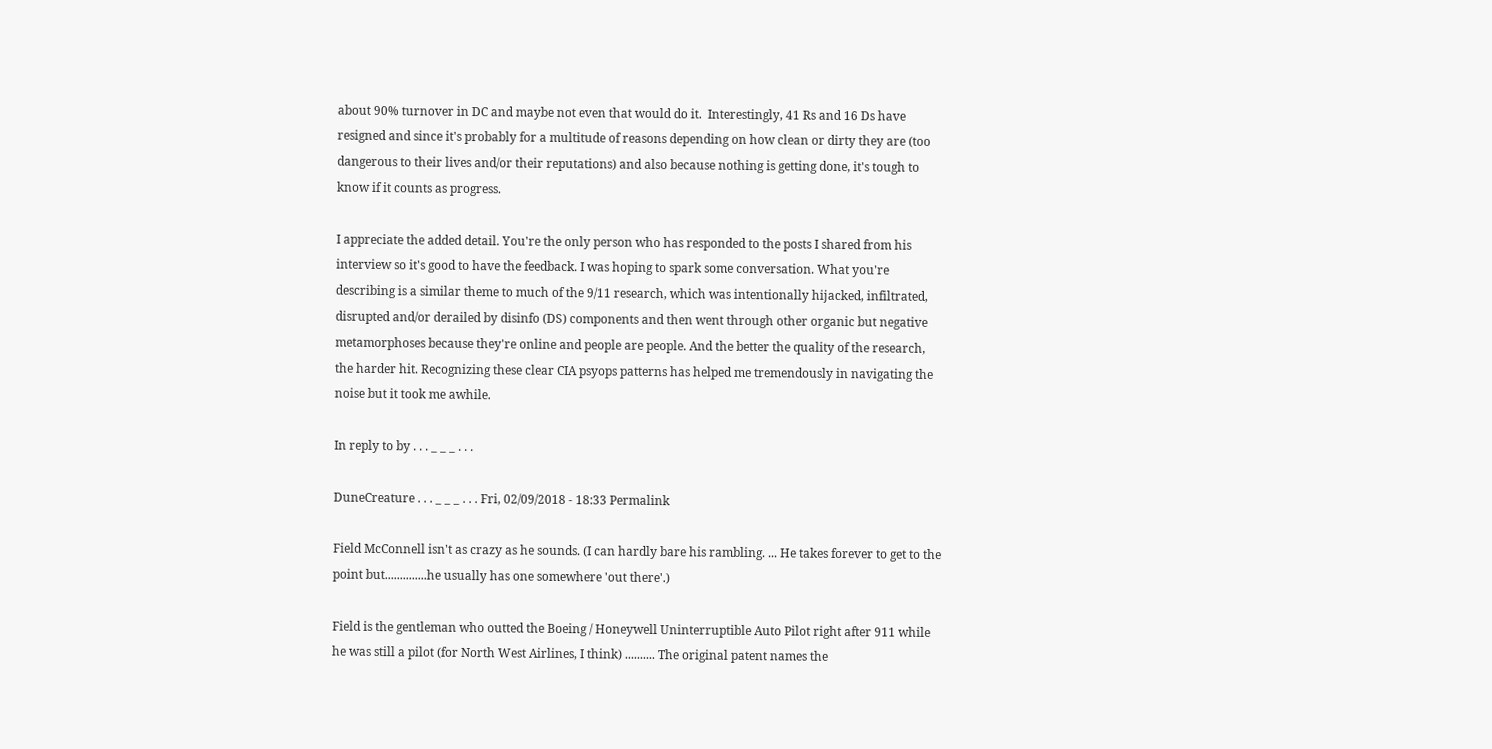about 90% turnover in DC and maybe not even that would do it.  Interestingly, 41 Rs and 16 Ds have resigned and since it's probably for a multitude of reasons depending on how clean or dirty they are (too dangerous to their lives and/or their reputations) and also because nothing is getting done, it's tough to know if it counts as progress.

I appreciate the added detail. You're the only person who has responded to the posts I shared from his interview so it's good to have the feedback. I was hoping to spark some conversation. What you're describing is a similar theme to much of the 9/11 research, which was intentionally hijacked, infiltrated, disrupted and/or derailed by disinfo (DS) components and then went through other organic but negative metamorphoses because they're online and people are people. And the better the quality of the research, the harder hit. Recognizing these clear CIA psyops patterns has helped me tremendously in navigating the noise but it took me awhile.

In reply to by . . . _ _ _ . . .

DuneCreature . . . _ _ _ . . . Fri, 02/09/2018 - 18:33 Permalink

Field McConnell isn't as crazy as he sounds. (I can hardly bare his rambling. ... He takes forever to get to the point but..............he usually has one somewhere 'out there'.)

Field is the gentleman who outted the Boeing / Honeywell Uninterruptible Auto Pilot right after 911 while he was still a pilot (for North West Airlines, I think) .......... The original patent names the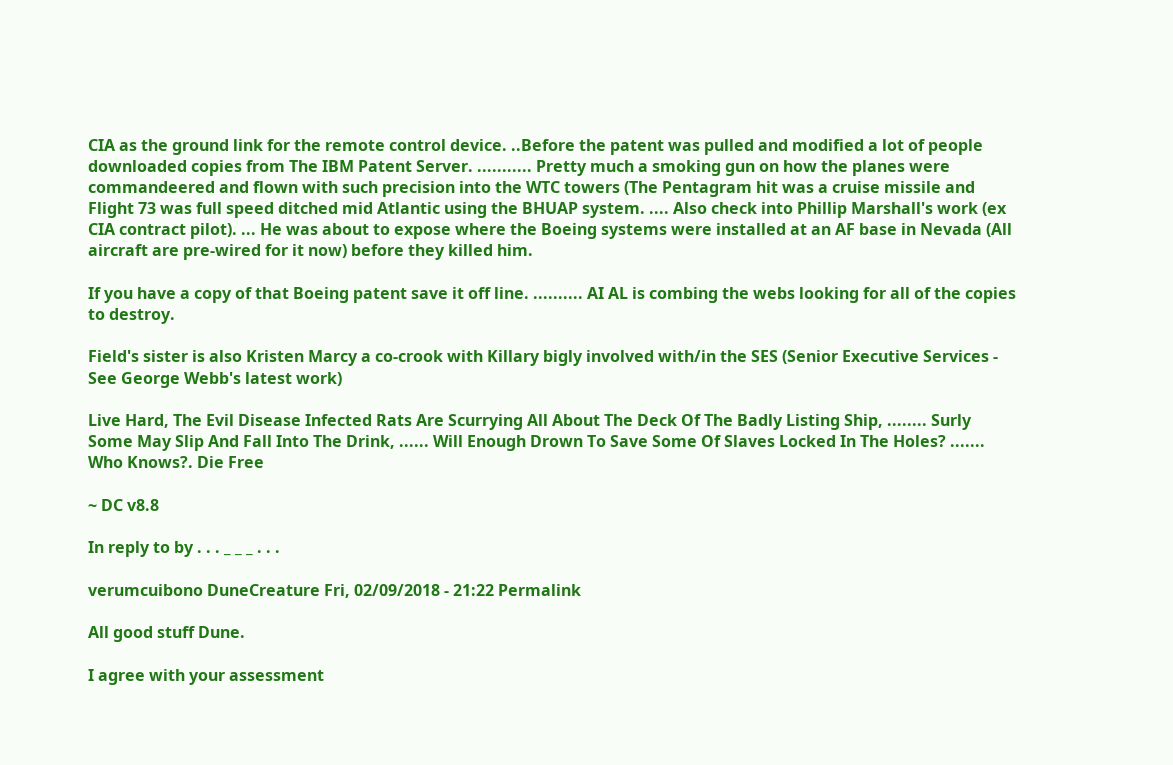CIA as the ground link for the remote control device. ..Before the patent was pulled and modified a lot of people downloaded copies from The IBM Patent Server. ........... Pretty much a smoking gun on how the planes were commandeered and flown with such precision into the WTC towers (The Pentagram hit was a cruise missile and Flight 73 was full speed ditched mid Atlantic using the BHUAP system. .... Also check into Phillip Marshall's work (ex CIA contract pilot). ... He was about to expose where the Boeing systems were installed at an AF base in Nevada (All aircraft are pre-wired for it now) before they killed him.

If you have a copy of that Boeing patent save it off line. .......... AI AL is combing the webs looking for all of the copies to destroy.

Field's sister is also Kristen Marcy a co-crook with Killary bigly involved with/in the SES (Senior Executive Services - See George Webb's latest work)

Live Hard, The Evil Disease Infected Rats Are Scurrying All About The Deck Of The Badly Listing Ship, ........ Surly Some May Slip And Fall Into The Drink, ...... Will Enough Drown To Save Some Of Slaves Locked In The Holes? ....... Who Knows?. Die Free

~ DC v8.8

In reply to by . . . _ _ _ . . .

verumcuibono DuneCreature Fri, 02/09/2018 - 21:22 Permalink

All good stuff Dune.

I agree with your assessment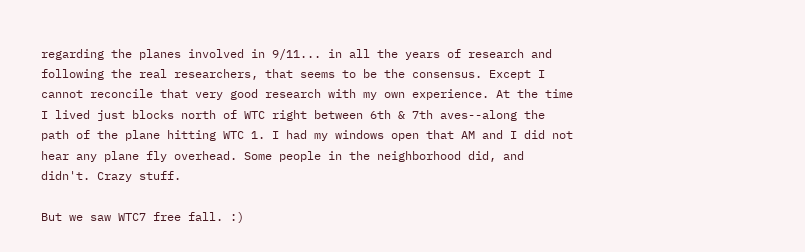regarding the planes involved in 9/11... in all the years of research and following the real researchers, that seems to be the consensus. Except I cannot reconcile that very good research with my own experience. At the time I lived just blocks north of WTC right between 6th & 7th aves--along the path of the plane hitting WTC 1. I had my windows open that AM and I did not hear any plane fly overhead. Some people in the neighborhood did, and didn't. Crazy stuff.

But we saw WTC7 free fall. :)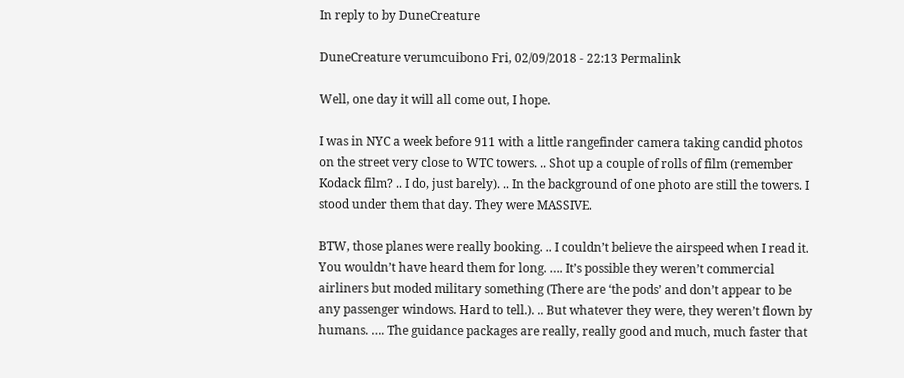In reply to by DuneCreature

DuneCreature verumcuibono Fri, 02/09/2018 - 22:13 Permalink

Well, one day it will all come out, I hope.

I was in NYC a week before 911 with a little rangefinder camera taking candid photos on the street very close to WTC towers. .. Shot up a couple of rolls of film (remember Kodack film? .. I do, just barely). .. In the background of one photo are still the towers. I stood under them that day. They were MASSIVE.

BTW, those planes were really booking. .. I couldn’t believe the airspeed when I read it. You wouldn’t have heard them for long. …. It’s possible they weren’t commercial airliners but moded military something (There are ‘the pods’ and don’t appear to be any passenger windows. Hard to tell.). .. But whatever they were, they weren’t flown by humans. …. The guidance packages are really, really good and much, much faster that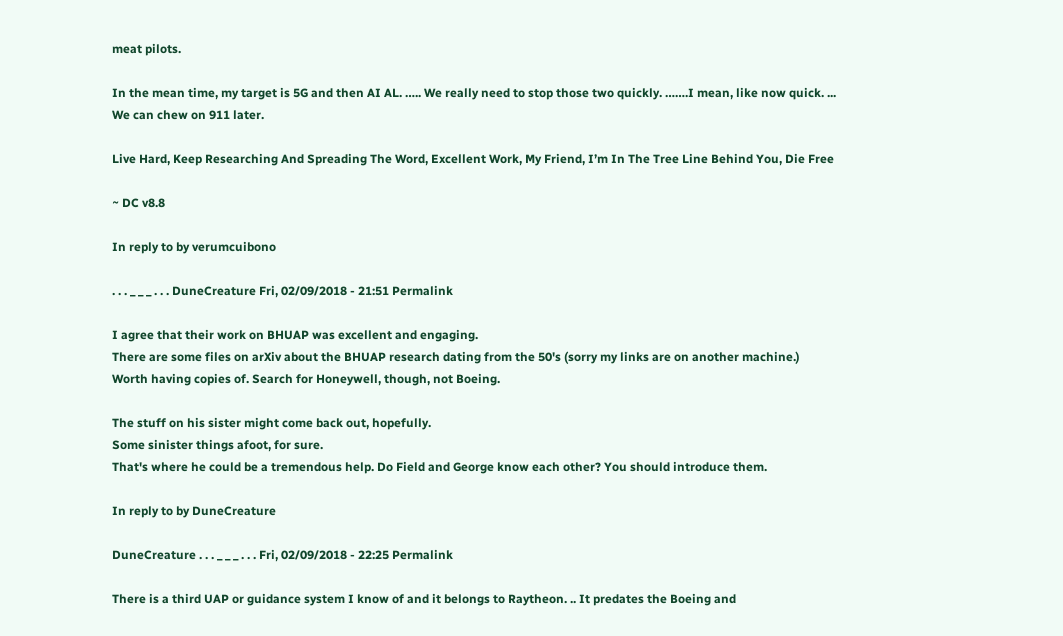meat pilots.

In the mean time, my target is 5G and then AI AL. ….. We really need to stop those two quickly. …….I mean, like now quick. ... We can chew on 911 later.

Live Hard, Keep Researching And Spreading The Word, Excellent Work, My Friend, I’m In The Tree Line Behind You, Die Free

~ DC v8.8

In reply to by verumcuibono

. . . _ _ _ . . . DuneCreature Fri, 02/09/2018 - 21:51 Permalink

I agree that their work on BHUAP was excellent and engaging.
There are some files on arXiv about the BHUAP research dating from the 50's (sorry my links are on another machine.)
Worth having copies of. Search for Honeywell, though, not Boeing.

The stuff on his sister might come back out, hopefully.
Some sinister things afoot, for sure.
That's where he could be a tremendous help. Do Field and George know each other? You should introduce them.

In reply to by DuneCreature

DuneCreature . . . _ _ _ . . . Fri, 02/09/2018 - 22:25 Permalink

There is a third UAP or guidance system I know of and it belongs to Raytheon. .. It predates the Boeing and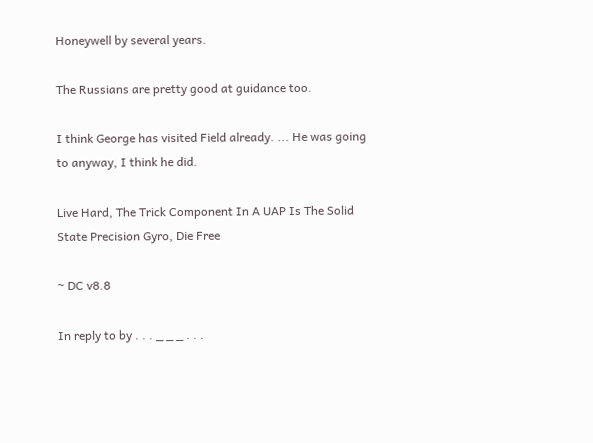Honeywell by several years.

The Russians are pretty good at guidance too.

I think George has visited Field already. ... He was going to anyway, I think he did.

Live Hard, The Trick Component In A UAP Is The Solid State Precision Gyro, Die Free

~ DC v8.8

In reply to by . . . _ _ _ . . .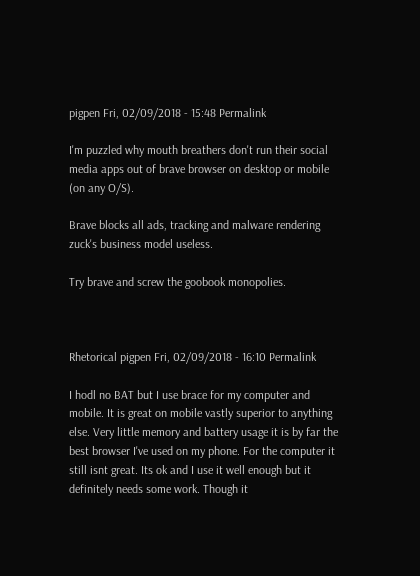pigpen Fri, 02/09/2018 - 15:48 Permalink

I'm puzzled why mouth breathers don't run their social media apps out of brave browser on desktop or mobile (on any O/S).

Brave blocks all ads, tracking and malware rendering zuck's business model useless.

Try brave and screw the goobook monopolies.



Rhetorical pigpen Fri, 02/09/2018 - 16:10 Permalink

I hodl no BAT but I use brace for my computer and mobile. It is great on mobile vastly superior to anything else. Very little memory and battery usage it is by far the best browser I've used on my phone. For the computer it still isnt great. Its ok and I use it well enough but it definitely needs some work. Though it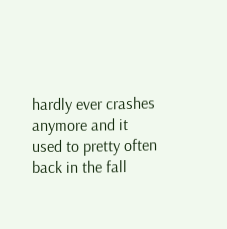hardly ever crashes anymore and it used to pretty often back in the fall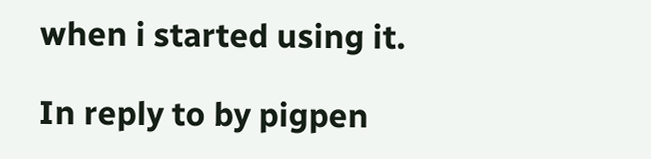when i started using it.

In reply to by pigpen